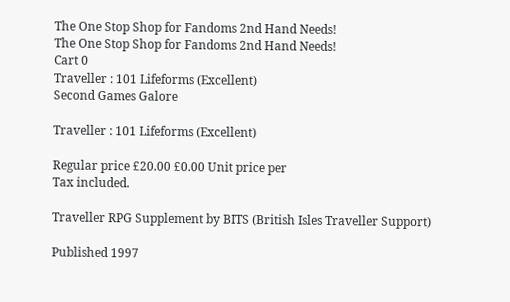The One Stop Shop for Fandoms 2nd Hand Needs!
The One Stop Shop for Fandoms 2nd Hand Needs!
Cart 0
Traveller : 101 Lifeforms (Excellent)
Second Games Galore

Traveller : 101 Lifeforms (Excellent)

Regular price £20.00 £0.00 Unit price per
Tax included.

Traveller RPG Supplement by BITS (British Isles Traveller Support)

Published 1997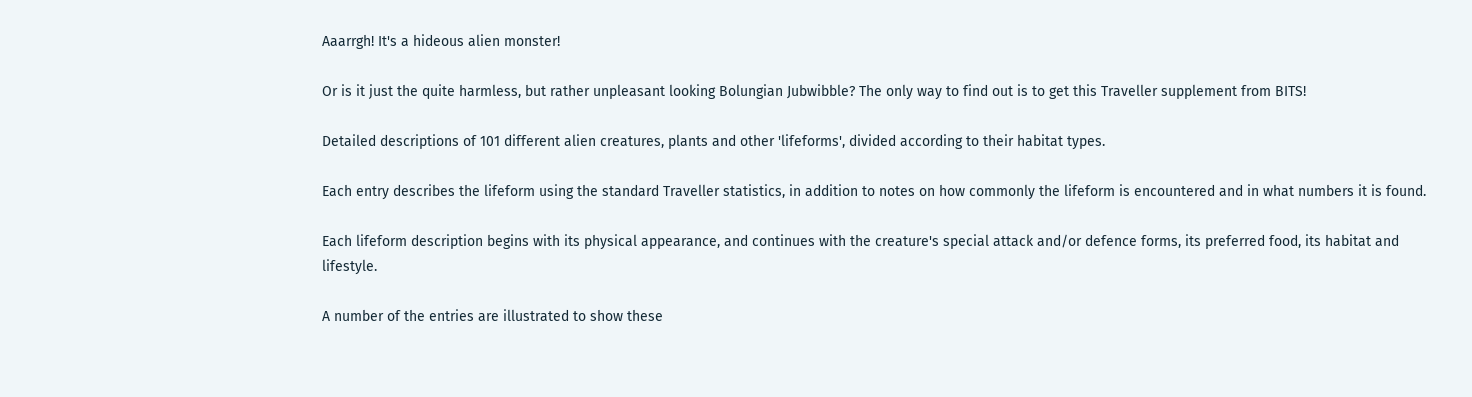Aaarrgh! It's a hideous alien monster!

Or is it just the quite harmless, but rather unpleasant looking Bolungian Jubwibble? The only way to find out is to get this Traveller supplement from BITS!

Detailed descriptions of 101 different alien creatures, plants and other 'lifeforms', divided according to their habitat types.

Each entry describes the lifeform using the standard Traveller statistics, in addition to notes on how commonly the lifeform is encountered and in what numbers it is found.

Each lifeform description begins with its physical appearance, and continues with the creature's special attack and/or defence forms, its preferred food, its habitat and lifestyle.

A number of the entries are illustrated to show these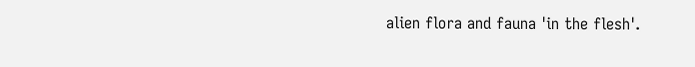alien flora and fauna 'in the flesh'.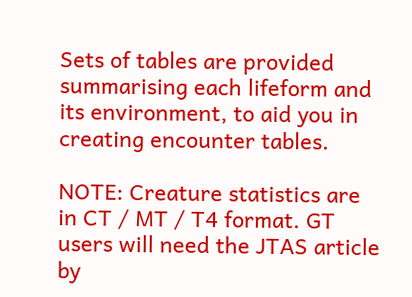Sets of tables are provided summarising each lifeform and its environment, to aid you in creating encounter tables.

NOTE: Creature statistics are in CT / MT / T4 format. GT users will need the JTAS article by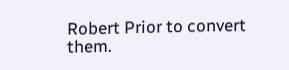Robert Prior to convert them.